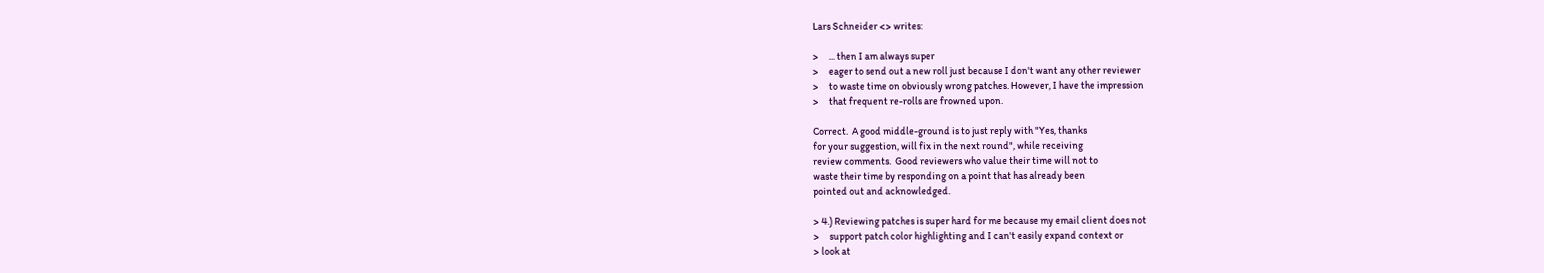Lars Schneider <> writes:

>     ... then I am always super
>     eager to send out a new roll just because I don't want any other reviewer
>     to waste time on obviously wrong patches. However, I have the impression
>     that frequent re-rolls are frowned upon.

Correct.  A good middle-ground is to just reply with "Yes, thanks
for your suggestion, will fix in the next round", while receiving
review comments.  Good reviewers who value their time will not to
waste their time by responding on a point that has already been
pointed out and acknowledged.

> 4.) Reviewing patches is super hard for me because my email client does not
>     support patch color highlighting and I can't easily expand context or
> look at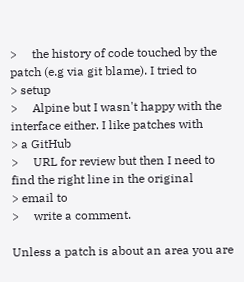>     the history of code touched by the patch (e.g via git blame). I tried to
> setup
>     Alpine but I wasn't happy with the interface either. I like patches with
> a GitHub
>     URL for review but then I need to find the right line in the original
> email to
>     write a comment.

Unless a patch is about an area you are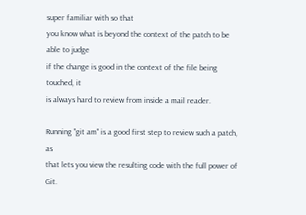super familiar with so that
you know what is beyond the context of the patch to be able to judge
if the change is good in the context of the file being touched, it
is always hard to review from inside a mail reader.

Running "git am" is a good first step to review such a patch, as
that lets you view the resulting code with the full power of Git.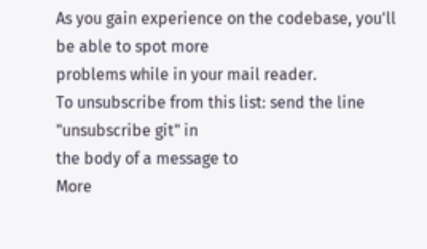As you gain experience on the codebase, you'll be able to spot more
problems while in your mail reader.
To unsubscribe from this list: send the line "unsubscribe git" in
the body of a message to
More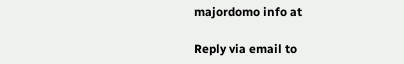majordomo info at

Reply via email to